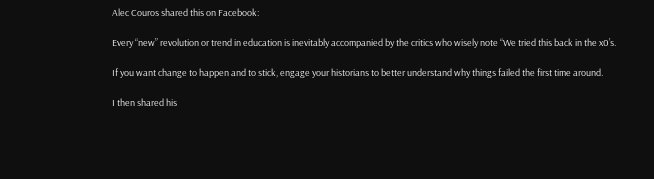Alec Couros shared this on Facebook:

Every “new” revolution or trend in education is inevitably accompanied by the critics who wisely note “We tried this back in the x0’s.

If you want change to happen and to stick, engage your historians to better understand why things failed the first time around.

I then shared his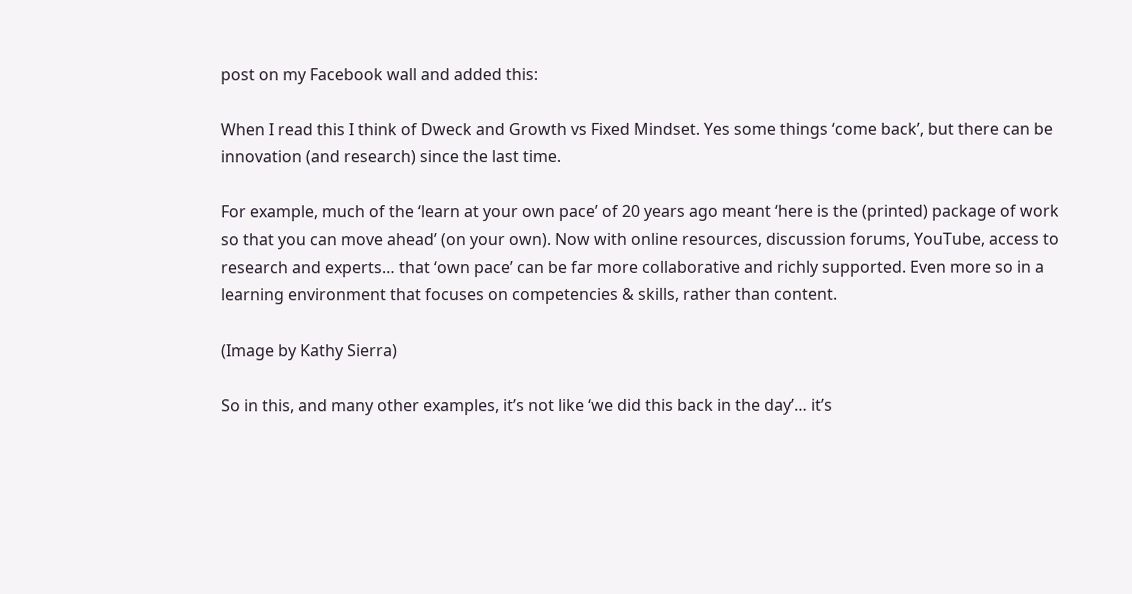post on my Facebook wall and added this:

When I read this I think of Dweck and Growth vs Fixed Mindset. Yes some things ‘come back’, but there can be innovation (and research) since the last time.

For example, much of the ‘learn at your own pace’ of 20 years ago meant ‘here is the (printed) package of work so that you can move ahead’ (on your own). Now with online resources, discussion forums, YouTube, access to research and experts… that ‘own pace’ can be far more collaborative and richly supported. Even more so in a learning environment that focuses on competencies & skills, rather than content.

(Image by Kathy Sierra)

So in this, and many other examples, it’s not like ‘we did this back in the day’… it’s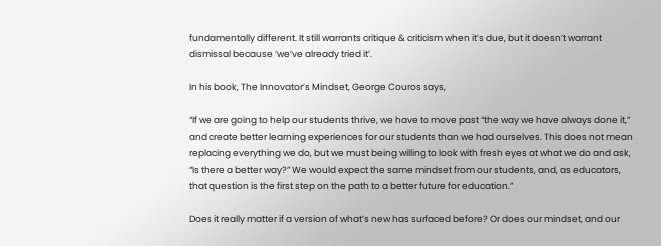fundamentally different. It still warrants critique & criticism when it’s due, but it doesn’t warrant dismissal because ‘we’ve already tried it’.

In his book, The Innovator’s Mindset, George Couros says,

“If we are going to help our students thrive, we have to move past “the way we have always done it,” and create better learning experiences for our students than we had ourselves. This does not mean replacing everything we do, but we must being willing to look with fresh eyes at what we do and ask, “Is there a better way?” We would expect the same mindset from our students, and, as educators, that question is the first step on the path to a better future for education.”

Does it really matter if a version of what’s new has surfaced before? Or does our mindset, and our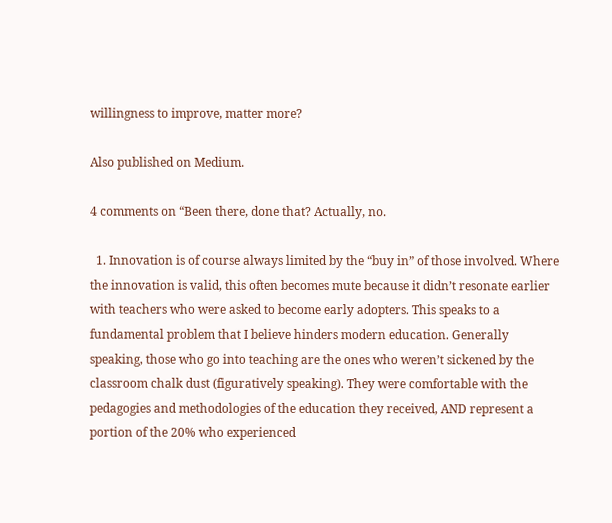willingness to improve, matter more?

Also published on Medium.

4 comments on “Been there, done that? Actually, no.

  1. Innovation is of course always limited by the “buy in” of those involved. Where the innovation is valid, this often becomes mute because it didn’t resonate earlier with teachers who were asked to become early adopters. This speaks to a fundamental problem that I believe hinders modern education. Generally speaking, those who go into teaching are the ones who weren’t sickened by the classroom chalk dust (figuratively speaking). They were comfortable with the pedagogies and methodologies of the education they received, AND represent a portion of the 20% who experienced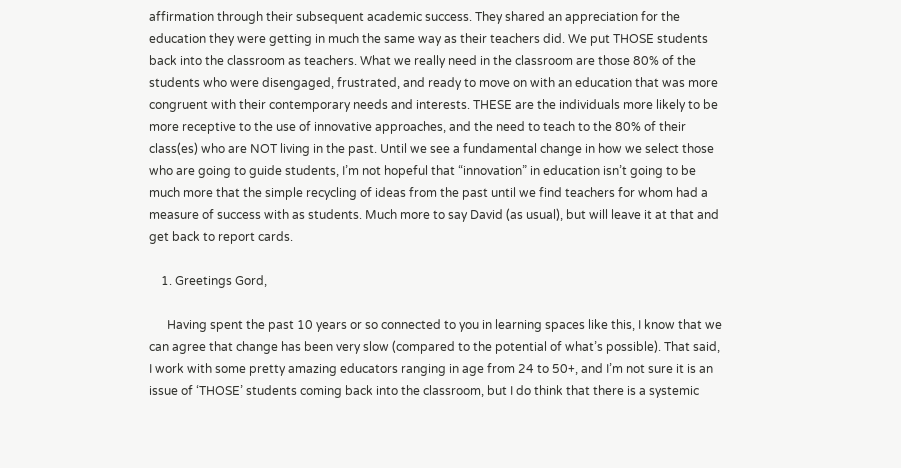affirmation through their subsequent academic success. They shared an appreciation for the education they were getting in much the same way as their teachers did. We put THOSE students back into the classroom as teachers. What we really need in the classroom are those 80% of the students who were disengaged, frustrated, and ready to move on with an education that was more congruent with their contemporary needs and interests. THESE are the individuals more likely to be more receptive to the use of innovative approaches, and the need to teach to the 80% of their class(es) who are NOT living in the past. Until we see a fundamental change in how we select those who are going to guide students, I’m not hopeful that “innovation” in education isn’t going to be much more that the simple recycling of ideas from the past until we find teachers for whom had a measure of success with as students. Much more to say David (as usual), but will leave it at that and get back to report cards.

    1. Greetings Gord,

      Having spent the past 10 years or so connected to you in learning spaces like this, I know that we can agree that change has been very slow (compared to the potential of what’s possible). That said, I work with some pretty amazing educators ranging in age from 24 to 50+, and I’m not sure it is an issue of ‘THOSE’ students coming back into the classroom, but I do think that there is a systemic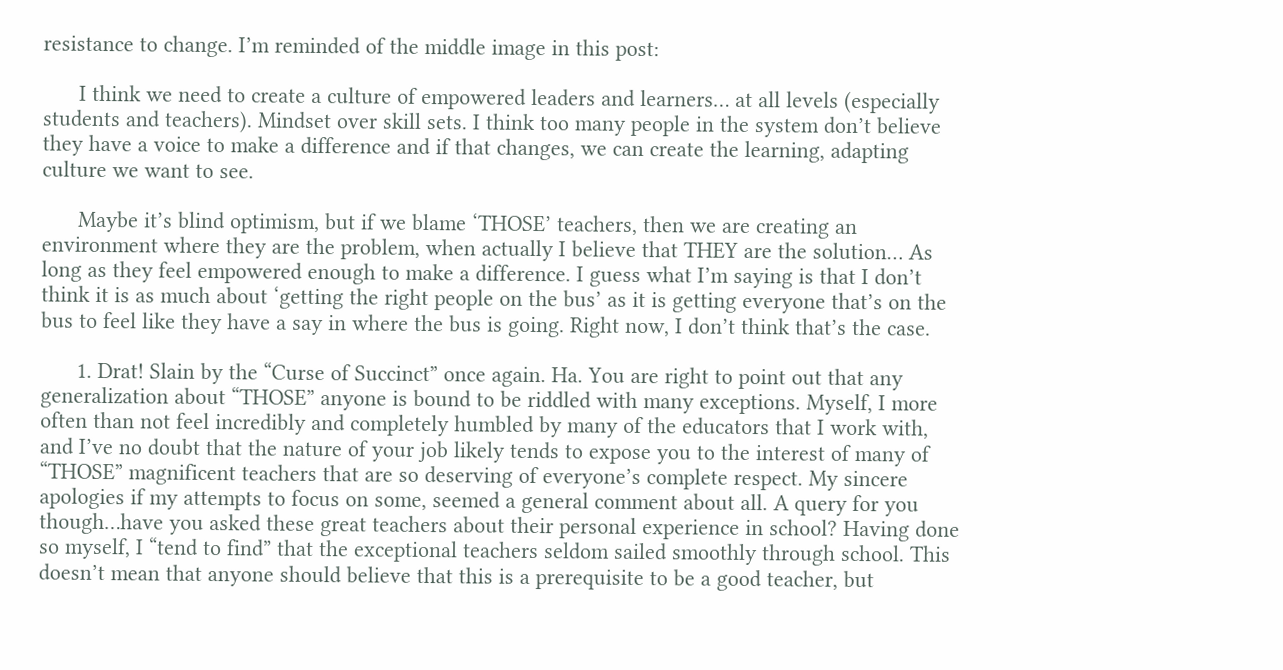resistance to change. I’m reminded of the middle image in this post:

      I think we need to create a culture of empowered leaders and learners… at all levels (especially students and teachers). Mindset over skill sets. I think too many people in the system don’t believe they have a voice to make a difference and if that changes, we can create the learning, adapting culture we want to see.

      Maybe it’s blind optimism, but if we blame ‘THOSE’ teachers, then we are creating an environment where they are the problem, when actually I believe that THEY are the solution… As long as they feel empowered enough to make a difference. I guess what I’m saying is that I don’t think it is as much about ‘getting the right people on the bus’ as it is getting everyone that’s on the bus to feel like they have a say in where the bus is going. Right now, I don’t think that’s the case.

      1. Drat! Slain by the “Curse of Succinct” once again. Ha. You are right to point out that any generalization about “THOSE” anyone is bound to be riddled with many exceptions. Myself, I more often than not feel incredibly and completely humbled by many of the educators that I work with, and I’ve no doubt that the nature of your job likely tends to expose you to the interest of many of “THOSE” magnificent teachers that are so deserving of everyone’s complete respect. My sincere apologies if my attempts to focus on some, seemed a general comment about all. A query for you though…have you asked these great teachers about their personal experience in school? Having done so myself, I “tend to find” that the exceptional teachers seldom sailed smoothly through school. This doesn’t mean that anyone should believe that this is a prerequisite to be a good teacher, but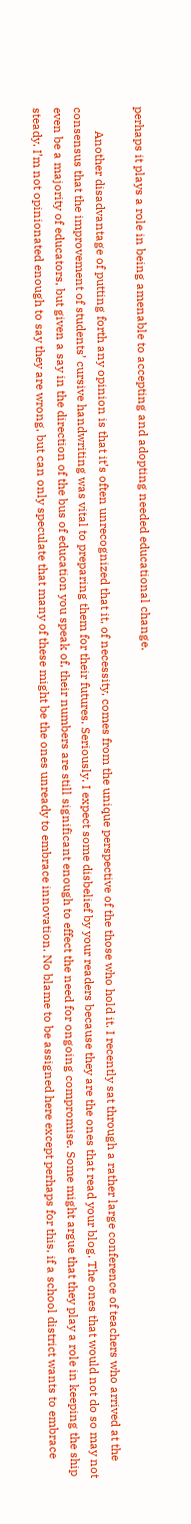perhaps it plays a role in being amenable to accepting and adopting needed educational change.

        Another disadvantage of putting forth any opinion is that it’s often unrecognized that it, of necessity, comes from the unique perspective of the those who hold it. I recently sat through a rather large conference of teachers who arrived at the consensus that the improvement of students’ cursive handwriting was vital to preparing them for their futures. Seriously. I expect some disbelief by your readers because they are the ones that read your blog. The ones that would not do so may not even be a majority of educators, but given a say in the direction of the bus of education you speak of, their numbers are still significant enough to effect the need for ongoing compromise. Some might argue that they play a role in keeping the ship steady. I’m not opinionated enough to say they are wrong, but can only speculate that many of these might be the ones unready to embrace innovation. No blame to be assigned here except perhaps for this, if a school district wants to embrace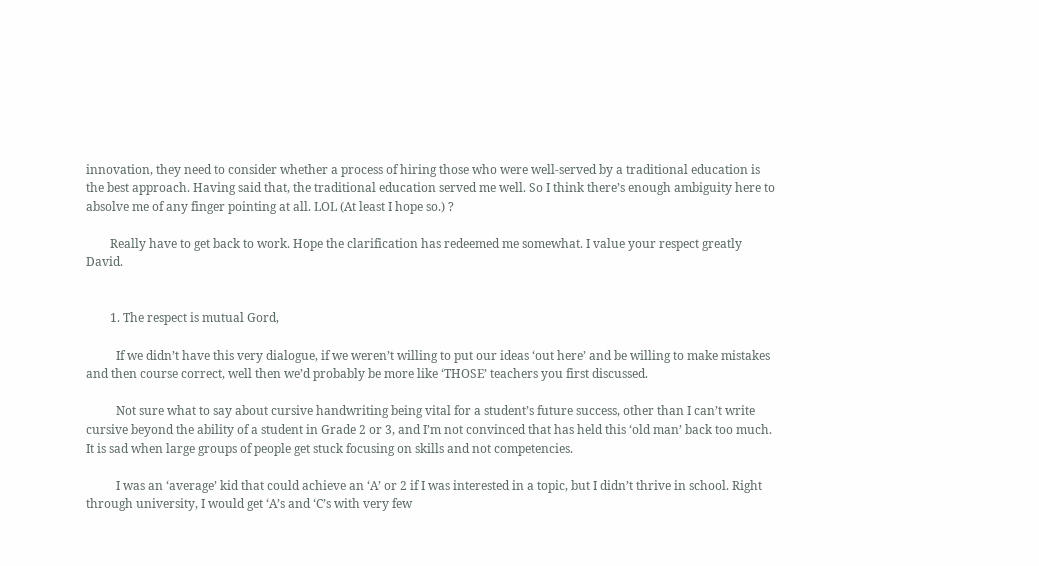innovation, they need to consider whether a process of hiring those who were well-served by a traditional education is the best approach. Having said that, the traditional education served me well. So I think there’s enough ambiguity here to absolve me of any finger pointing at all. LOL (At least I hope so.) ?

        Really have to get back to work. Hope the clarification has redeemed me somewhat. I value your respect greatly David.


        1. The respect is mutual Gord,

          If we didn’t have this very dialogue, if we weren’t willing to put our ideas ‘out here’ and be willing to make mistakes and then course correct, well then we’d probably be more like ‘THOSE’ teachers you first discussed.

          Not sure what to say about cursive handwriting being vital for a student’s future success, other than I can’t write cursive beyond the ability of a student in Grade 2 or 3, and I’m not convinced that has held this ‘old man’ back too much. It is sad when large groups of people get stuck focusing on skills and not competencies.

          I was an ‘average’ kid that could achieve an ‘A’ or 2 if I was interested in a topic, but I didn’t thrive in school. Right through university, I would get ‘A’s and ‘C’s with very few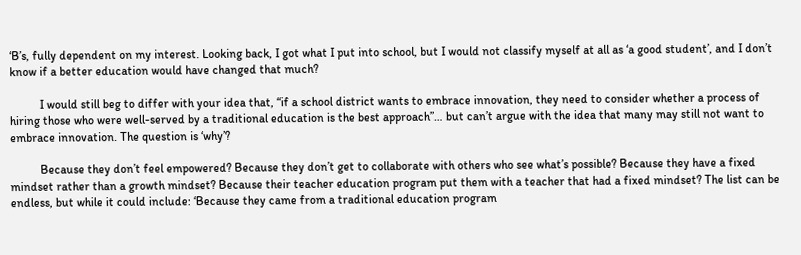‘B’s, fully dependent on my interest. Looking back, I got what I put into school, but I would not classify myself at all as ‘a good student’, and I don’t know if a better education would have changed that much?

          I would still beg to differ with your idea that, “if a school district wants to embrace innovation, they need to consider whether a process of hiring those who were well-served by a traditional education is the best approach”… but can’t argue with the idea that many may still not want to embrace innovation. The question is ‘why’?

          Because they don’t feel empowered? Because they don’t get to collaborate with others who see what’s possible? Because they have a fixed mindset rather than a growth mindset? Because their teacher education program put them with a teacher that had a fixed mindset? The list can be endless, but while it could include: ‘Because they came from a traditional education program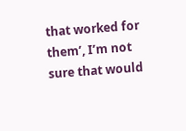that worked for them’, I’m not sure that would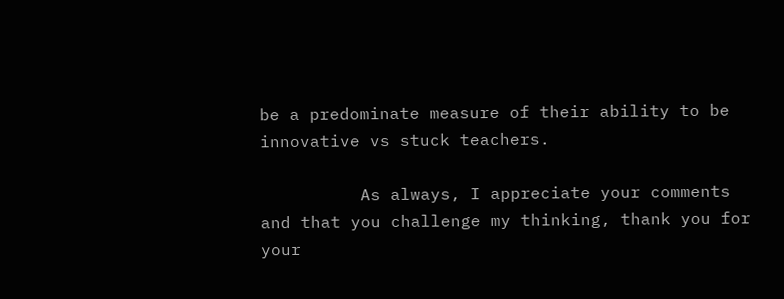be a predominate measure of their ability to be innovative vs stuck teachers.

          As always, I appreciate your comments and that you challenge my thinking, thank you for your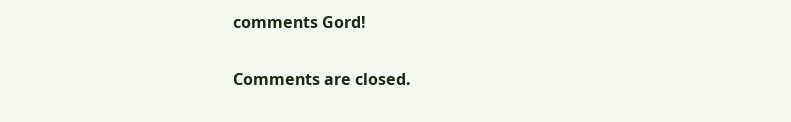comments Gord!

Comments are closed.